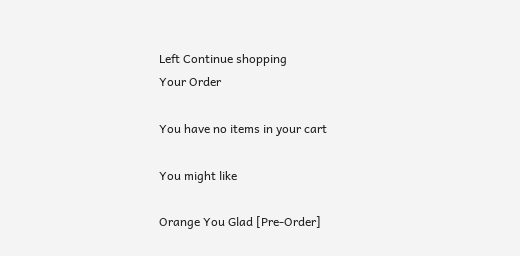Left Continue shopping
Your Order

You have no items in your cart

You might like

Orange You Glad [Pre-Order]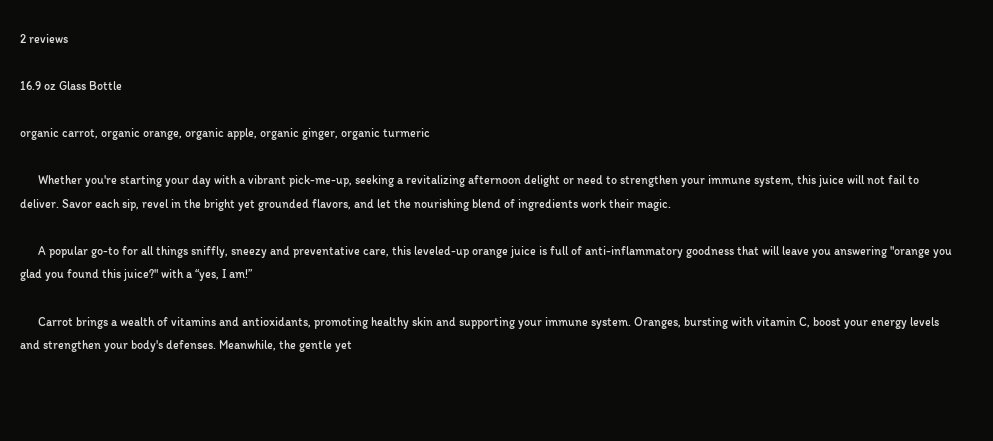2 reviews

16.9 oz Glass Bottle

organic carrot, organic orange, organic apple, organic ginger, organic turmeric

      Whether you're starting your day with a vibrant pick-me-up, seeking a revitalizing afternoon delight or need to strengthen your immune system, this juice will not fail to deliver. Savor each sip, revel in the bright yet grounded flavors, and let the nourishing blend of ingredients work their magic.

      A popular go-to for all things sniffly, sneezy and preventative care, this leveled-up orange juice is full of anti-inflammatory goodness that will leave you answering "orange you glad you found this juice?" with a “yes, I am!”

      Carrot brings a wealth of vitamins and antioxidants, promoting healthy skin and supporting your immune system. Oranges, bursting with vitamin C, boost your energy levels and strengthen your body's defenses. Meanwhile, the gentle yet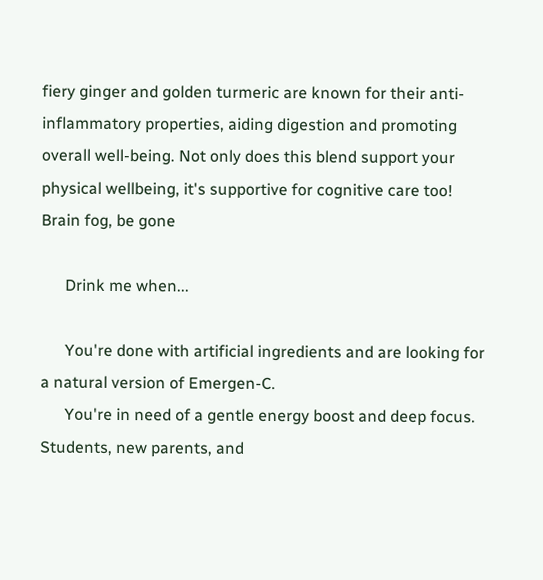fiery ginger and golden turmeric are known for their anti-inflammatory properties, aiding digestion and promoting overall well-being. Not only does this blend support your physical wellbeing, it's supportive for cognitive care too! Brain fog, be gone

      Drink me when...

      You're done with artificial ingredients and are looking for a natural version of Emergen-C.
      You're in need of a gentle energy boost and deep focus. Students, new parents, and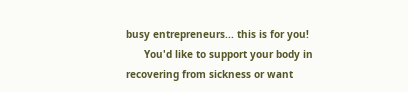busy entrepreneurs... this is for you!
      You'd like to support your body in recovering from sickness or want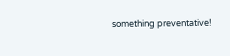something preventative!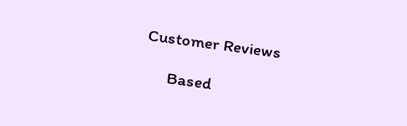Customer Reviews

      Based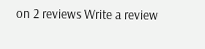on 2 reviews Write a review